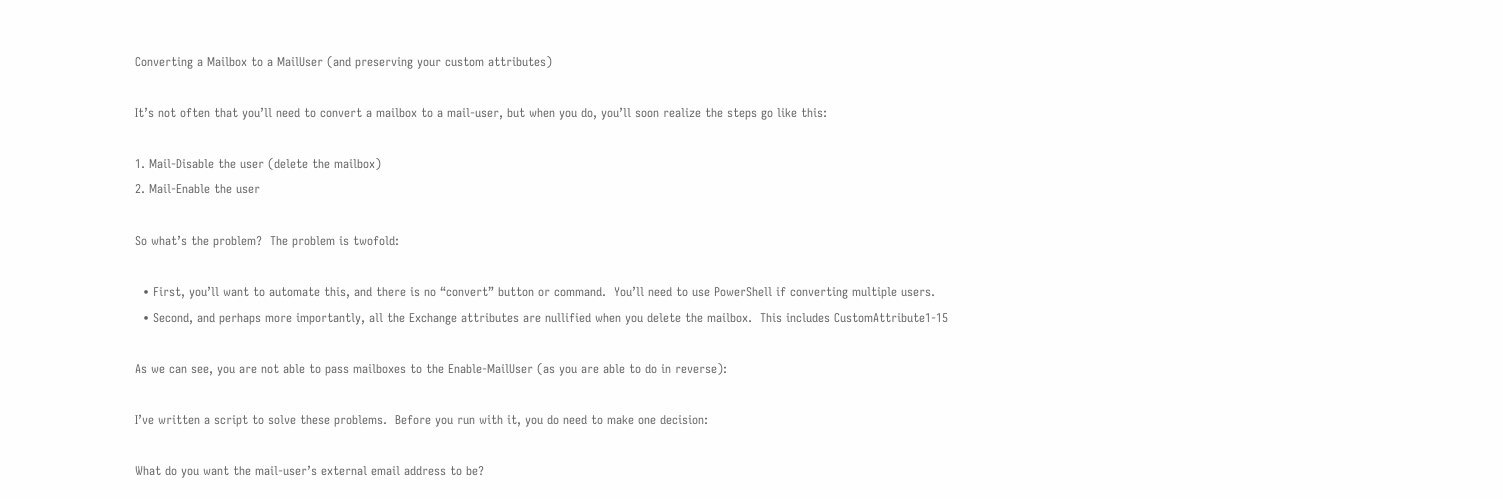Converting a Mailbox to a MailUser (and preserving your custom attributes)

It’s not often that you’ll need to convert a mailbox to a mail-user, but when you do, you’ll soon realize the steps go like this:

1. Mail-Disable the user (delete the mailbox)
2. Mail-Enable the user

So what’s the problem?  The problem is twofold:

  • First, you’ll want to automate this, and there is no “convert” button or command.  You’ll need to use PowerShell if converting multiple users.
  • Second, and perhaps more importantly, all the Exchange attributes are nullified when you delete the mailbox.  This includes CustomAttribute1-15

As we can see, you are not able to pass mailboxes to the Enable-MailUser (as you are able to do in reverse):

I’ve written a script to solve these problems.  Before you run with it, you do need to make one decision:

What do you want the mail-user’s external email address to be?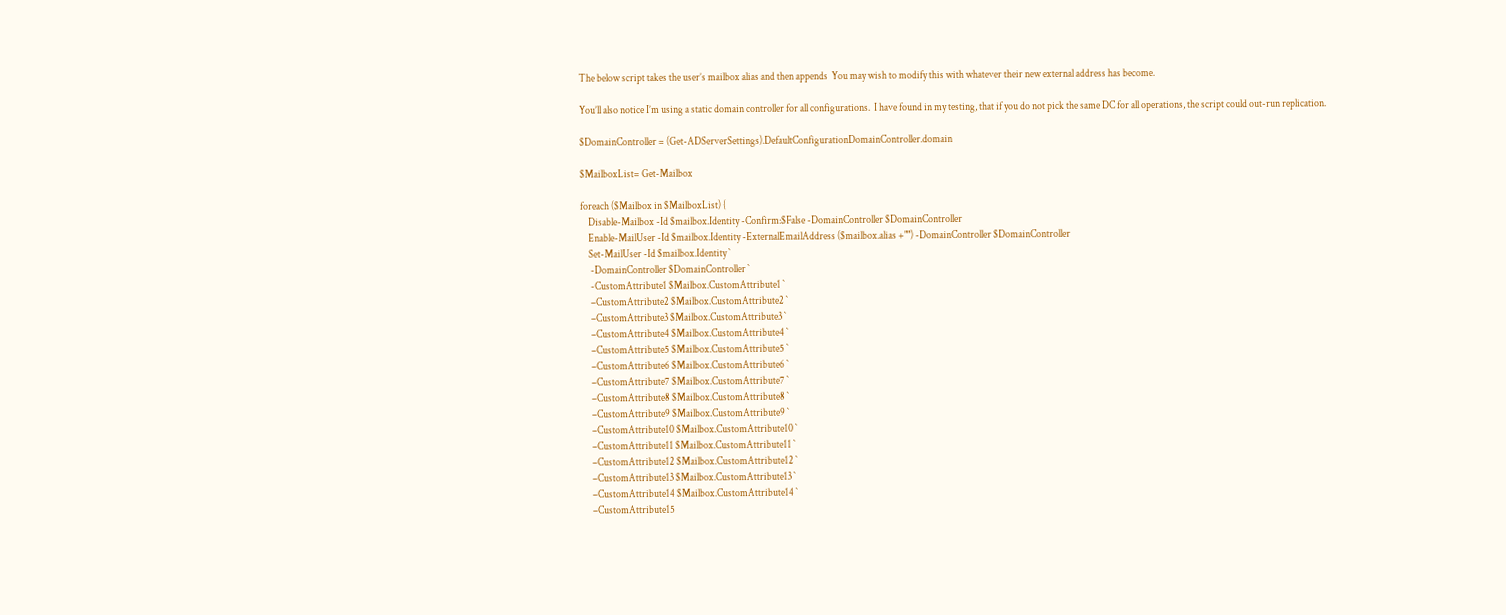The below script takes the user’s mailbox alias and then appends  You may wish to modify this with whatever their new external address has become.

You’ll also notice I’m using a static domain controller for all configurations.  I have found in my testing, that if you do not pick the same DC for all operations, the script could out-run replication.

$DomainController = (Get-ADServerSettings).DefaultConfigurationDomainController.domain

$MailboxList= Get-Mailbox

foreach ($Mailbox in $MailboxList) {
    Disable-Mailbox -Id $mailbox.Identity -Confirm:$False -DomainController $DomainController
    Enable-MailUser -Id $mailbox.Identity -ExternalEmailAddress ($mailbox.alias +"") -DomainController $DomainController
    Set-MailUser -Id $mailbox.Identity `
     -DomainController $DomainController `
     -CustomAttribute1 $Mailbox.CustomAttribute1 `
     –CustomAttribute2 $Mailbox.CustomAttribute2 `
     –CustomAttribute3 $Mailbox.CustomAttribute3 `
     –CustomAttribute4 $Mailbox.CustomAttribute4 `
     –CustomAttribute5 $Mailbox.CustomAttribute5 `
     –CustomAttribute6 $Mailbox.CustomAttribute6 `
     –CustomAttribute7 $Mailbox.CustomAttribute7 `
     –CustomAttribute8 $Mailbox.CustomAttribute8 `
     –CustomAttribute9 $Mailbox.CustomAttribute9 `
     –CustomAttribute10 $Mailbox.CustomAttribute10 `
     –CustomAttribute11 $Mailbox.CustomAttribute11 `
     –CustomAttribute12 $Mailbox.CustomAttribute12 `
     –CustomAttribute13 $Mailbox.CustomAttribute13 `
     –CustomAttribute14 $Mailbox.CustomAttribute14 `
     –CustomAttribute15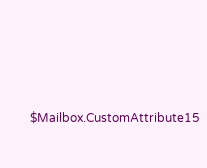$Mailbox.CustomAttribute15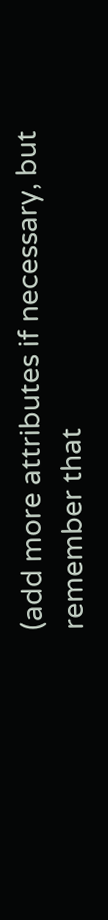(add more attributes if necessary, but remember that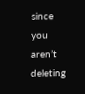since you aren’t deleting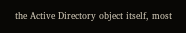the Active Directory object itself, most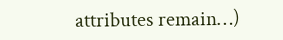attributes remain…)